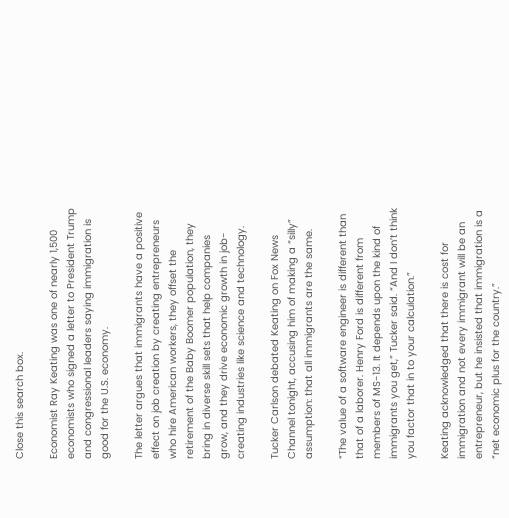Close this search box.

Economist Ray Keating was one of nearly 1,500 economists who signed a letter to President Trump and congressional leaders saying immigration is good for the U.S. economy.

The letter argues that immigrants have a positive effect on job creation by creating entrepreneurs who hire American workers, they offset the retirement of the Baby Boomer population, they bring in diverse skill sets that help companies grow, and they drive economic growth in job-creating industries like science and technology.

Tucker Carlson debated Keating on Fox News Channel tonight, accusing him of making a “silly” assumption: that all immigrants are the same.

“The value of a software engineer is different than that of a laborer. Henry Ford is different from members of MS-13. It depends upon the kind of immigrants you get,” Tucker said. “And I don’t think you factor that in to your calculation.”

Keating acknowledged that there is cost for immigration and not every immigrant will be an entrepreneur, but he insisted that immigration is a “net economic plus for the country.”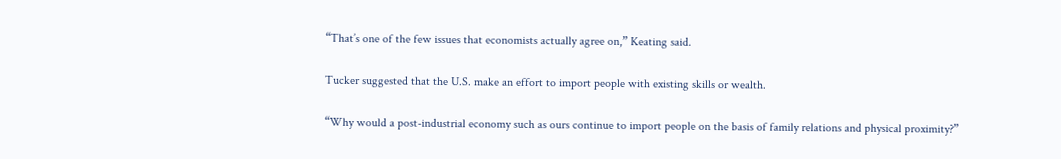“That’s one of the few issues that economists actually agree on,” Keating said.

Tucker suggested that the U.S. make an effort to import people with existing skills or wealth.

“Why would a post-industrial economy such as ours continue to import people on the basis of family relations and physical proximity?”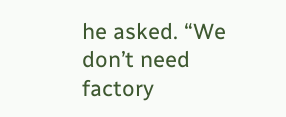he asked. “We don’t need factory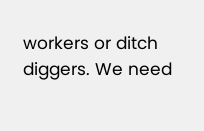workers or ditch diggers. We need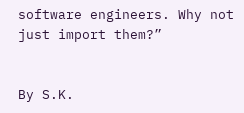software engineers. Why not just import them?”


By S.K.